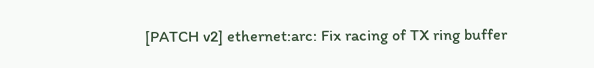[PATCH v2] ethernet:arc: Fix racing of TX ring buffer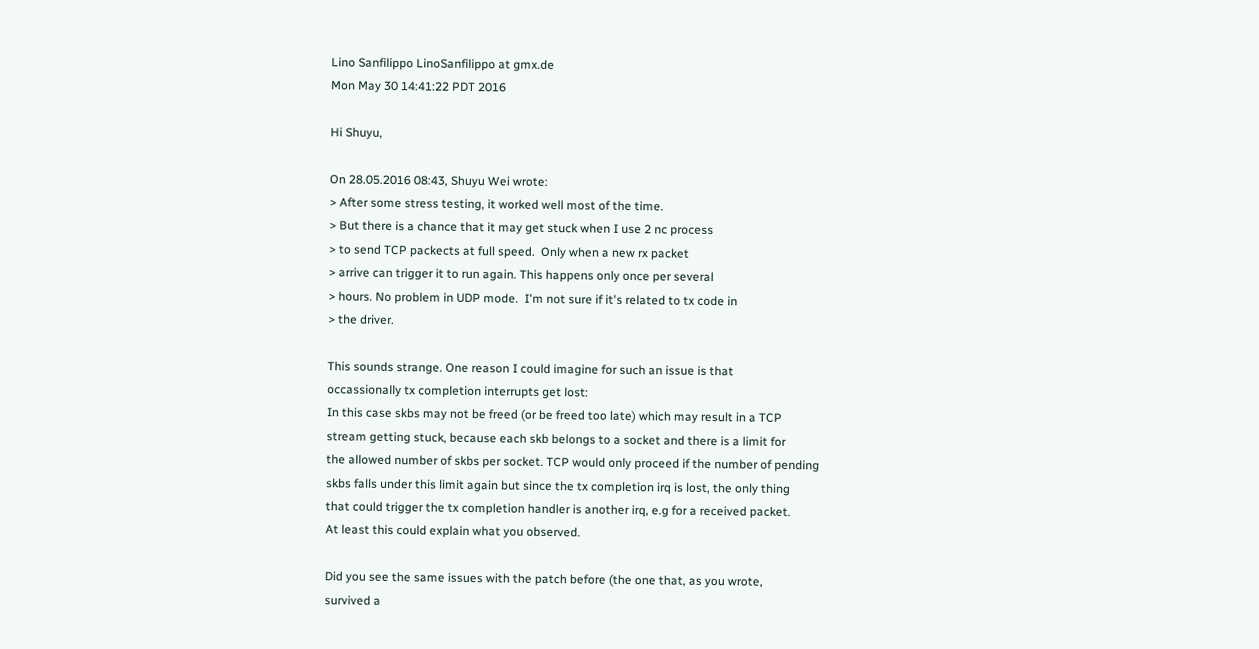Lino Sanfilippo LinoSanfilippo at gmx.de
Mon May 30 14:41:22 PDT 2016

Hi Shuyu,

On 28.05.2016 08:43, Shuyu Wei wrote:
> After some stress testing, it worked well most of the time.
> But there is a chance that it may get stuck when I use 2 nc process
> to send TCP packects at full speed.  Only when a new rx packet
> arrive can trigger it to run again. This happens only once per several
> hours. No problem in UDP mode.  I'm not sure if it's related to tx code in
> the driver.

This sounds strange. One reason I could imagine for such an issue is that
occassionally tx completion interrupts get lost:
In this case skbs may not be freed (or be freed too late) which may result in a TCP
stream getting stuck, because each skb belongs to a socket and there is a limit for
the allowed number of skbs per socket. TCP would only proceed if the number of pending
skbs falls under this limit again but since the tx completion irq is lost, the only thing
that could trigger the tx completion handler is another irq, e.g for a received packet.
At least this could explain what you observed.

Did you see the same issues with the patch before (the one that, as you wrote,
survived a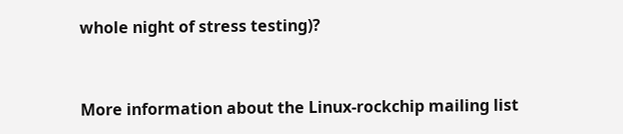whole night of stress testing)?


More information about the Linux-rockchip mailing list